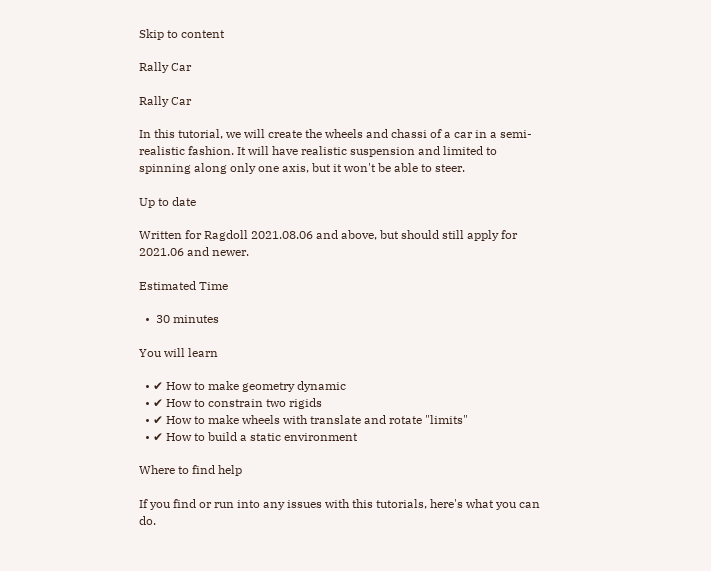Skip to content

Rally Car

Rally Car

In this tutorial, we will create the wheels and chassi of a car in a semi-realistic fashion. It will have realistic suspension and limited to spinning along only one axis, but it won't be able to steer.

Up to date

Written for Ragdoll 2021.08.06 and above, but should still apply for 2021.06 and newer.

Estimated Time

  •  30 minutes

You will learn

  • ✔ How to make geometry dynamic
  • ✔ How to constrain two rigids
  • ✔ How to make wheels with translate and rotate "limits"
  • ✔ How to build a static environment

Where to find help

If you find or run into any issues with this tutorials, here's what you can do.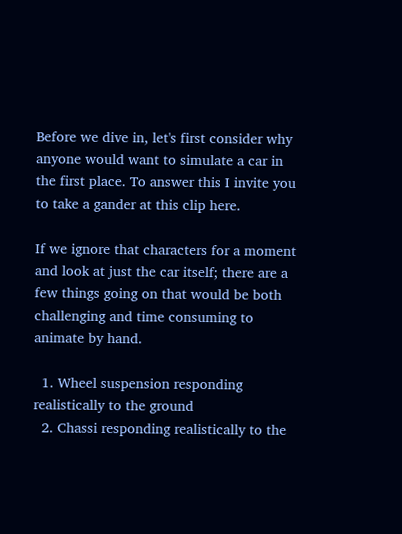Before we dive in, let's first consider why anyone would want to simulate a car in the first place. To answer this I invite you to take a gander at this clip here.

If we ignore that characters for a moment and look at just the car itself; there are a few things going on that would be both challenging and time consuming to animate by hand.

  1. Wheel suspension responding realistically to the ground
  2. Chassi responding realistically to the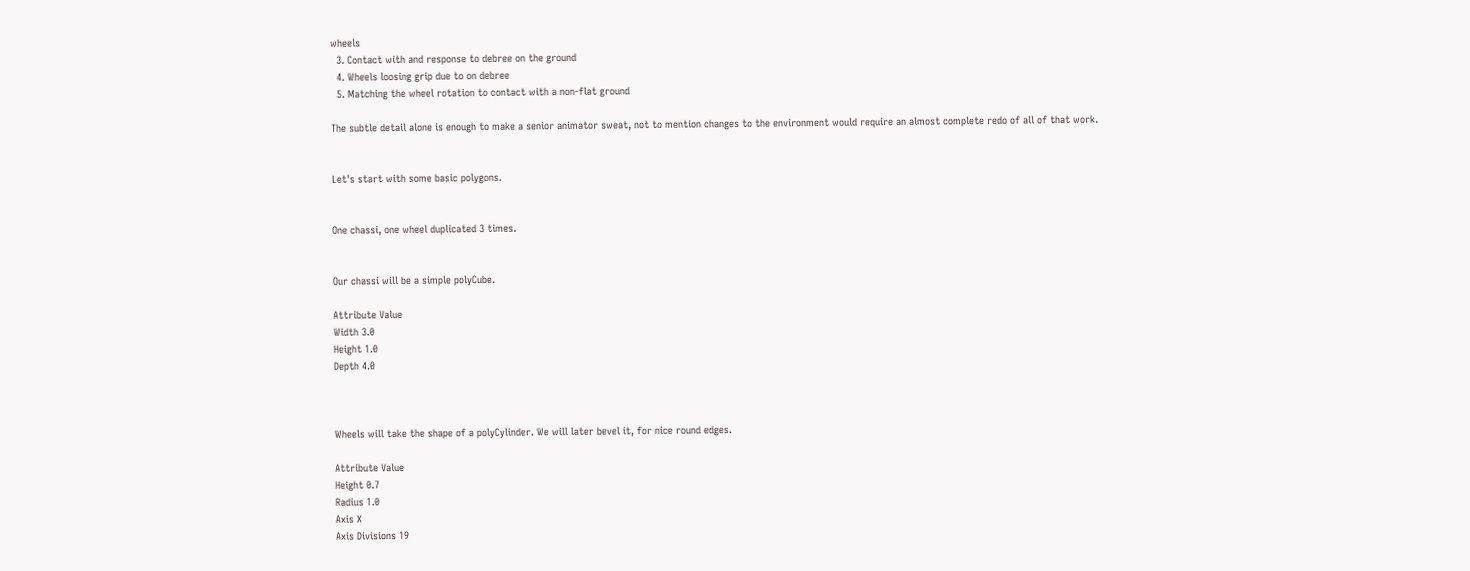wheels
  3. Contact with and response to debree on the ground
  4. Wheels loosing grip due to on debree
  5. Matching the wheel rotation to contact with a non-flat ground

The subtle detail alone is enough to make a senior animator sweat, not to mention changes to the environment would require an almost complete redo of all of that work.


Let's start with some basic polygons.


One chassi, one wheel duplicated 3 times.


Our chassi will be a simple polyCube.

Attribute Value
Width 3.0
Height 1.0
Depth 4.0



Wheels will take the shape of a polyCylinder. We will later bevel it, for nice round edges.

Attribute Value
Height 0.7
Radius 1.0
Axis X
Axis Divisions 19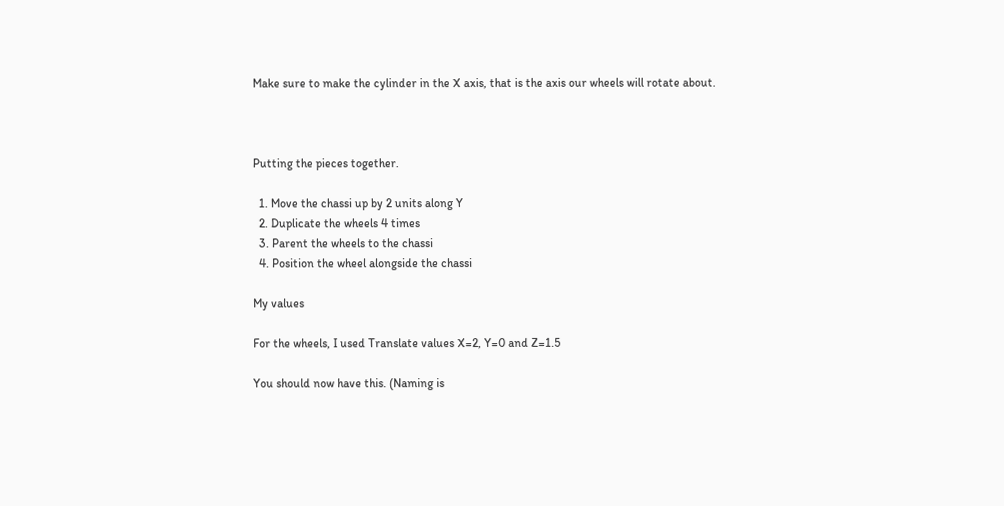Make sure to make the cylinder in the X axis, that is the axis our wheels will rotate about.



Putting the pieces together.

  1. Move the chassi up by 2 units along Y
  2. Duplicate the wheels 4 times
  3. Parent the wheels to the chassi
  4. Position the wheel alongside the chassi

My values

For the wheels, I used Translate values X=2, Y=0 and Z=1.5

You should now have this. (Naming is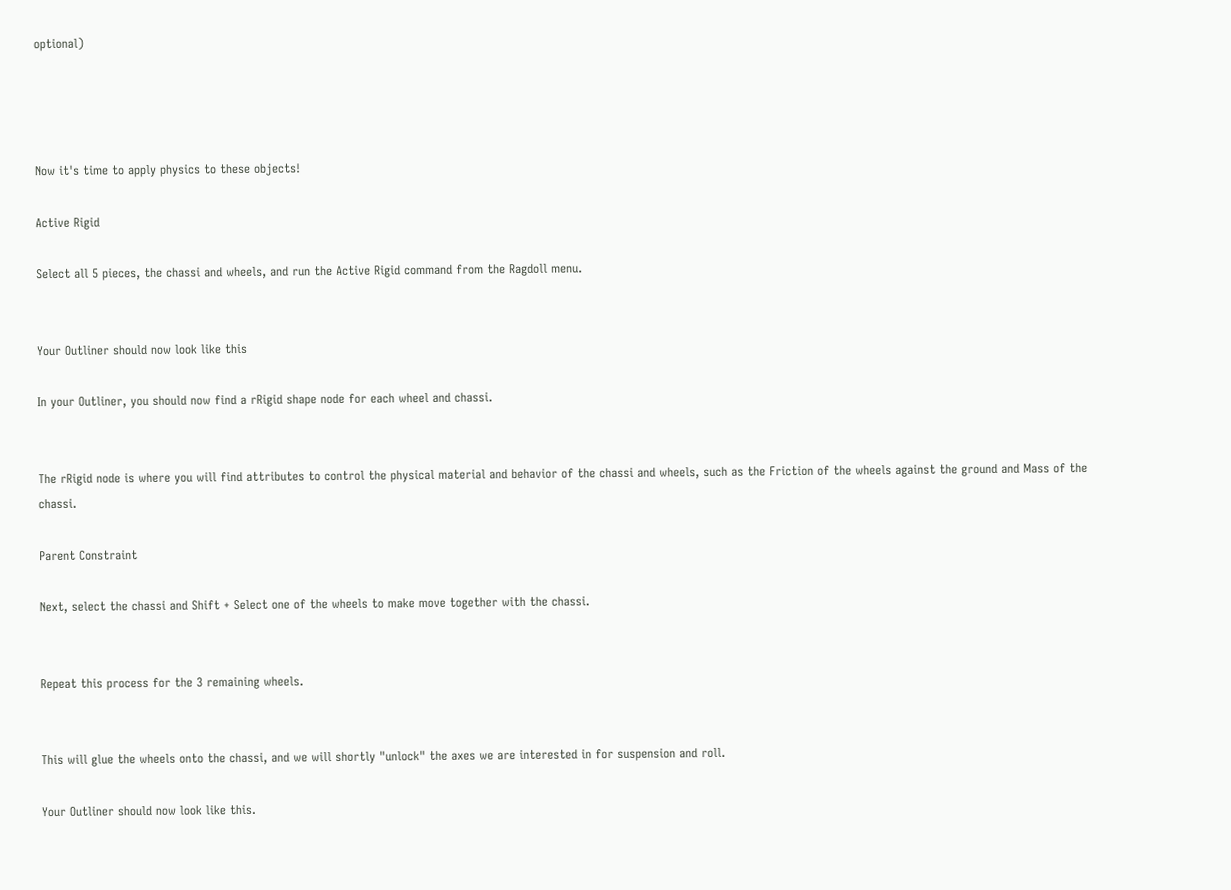optional)




Now it's time to apply physics to these objects!

Active Rigid

Select all 5 pieces, the chassi and wheels, and run the Active Rigid command from the Ragdoll menu.


Your Outliner should now look like this

In your Outliner, you should now find a rRigid shape node for each wheel and chassi.


The rRigid node is where you will find attributes to control the physical material and behavior of the chassi and wheels, such as the Friction of the wheels against the ground and Mass of the chassi.

Parent Constraint

Next, select the chassi and Shift + Select one of the wheels to make move together with the chassi.


Repeat this process for the 3 remaining wheels.


This will glue the wheels onto the chassi, and we will shortly "unlock" the axes we are interested in for suspension and roll.

Your Outliner should now look like this.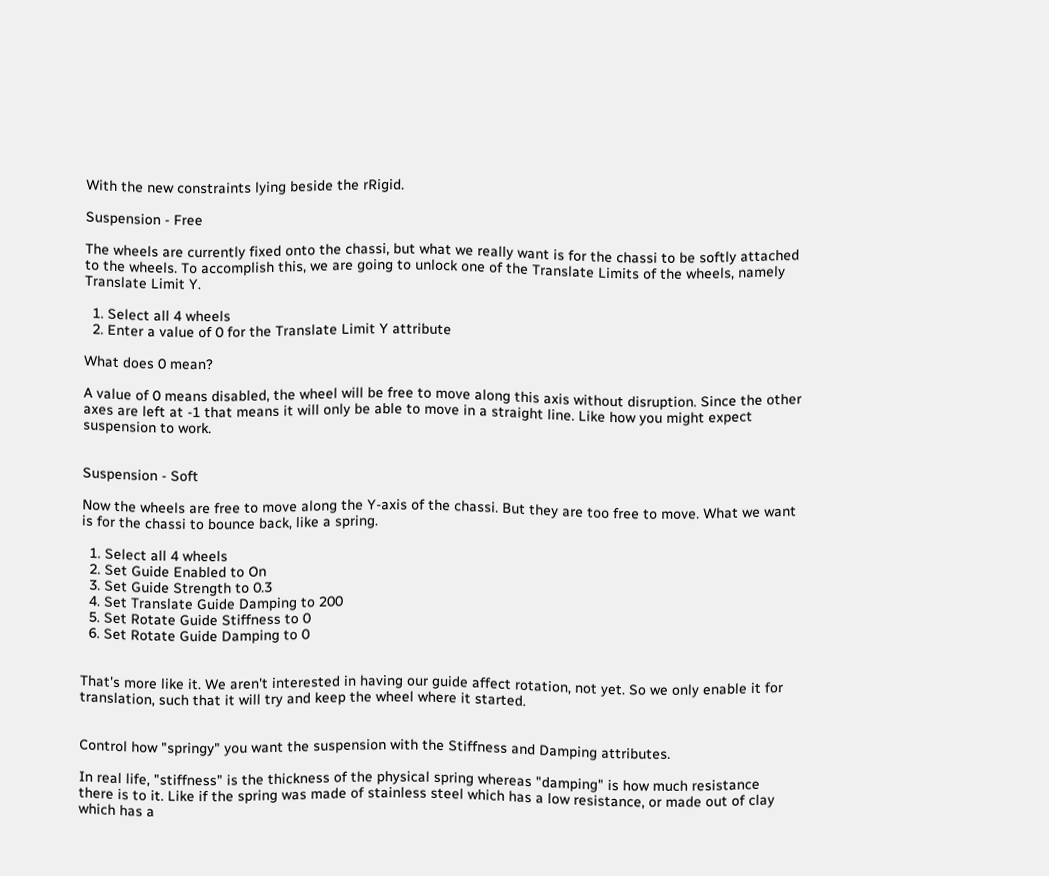With the new constraints lying beside the rRigid.

Suspension - Free

The wheels are currently fixed onto the chassi, but what we really want is for the chassi to be softly attached to the wheels. To accomplish this, we are going to unlock one of the Translate Limits of the wheels, namely Translate Limit Y.

  1. Select all 4 wheels
  2. Enter a value of 0 for the Translate Limit Y attribute

What does 0 mean?

A value of 0 means disabled, the wheel will be free to move along this axis without disruption. Since the other axes are left at -1 that means it will only be able to move in a straight line. Like how you might expect suspension to work.


Suspension - Soft

Now the wheels are free to move along the Y-axis of the chassi. But they are too free to move. What we want is for the chassi to bounce back, like a spring.

  1. Select all 4 wheels
  2. Set Guide Enabled to On
  3. Set Guide Strength to 0.3
  4. Set Translate Guide Damping to 200
  5. Set Rotate Guide Stiffness to 0
  6. Set Rotate Guide Damping to 0


That's more like it. We aren't interested in having our guide affect rotation, not yet. So we only enable it for translation, such that it will try and keep the wheel where it started.


Control how "springy" you want the suspension with the Stiffness and Damping attributes.

In real life, "stiffness" is the thickness of the physical spring whereas "damping" is how much resistance there is to it. Like if the spring was made of stainless steel which has a low resistance, or made out of clay which has a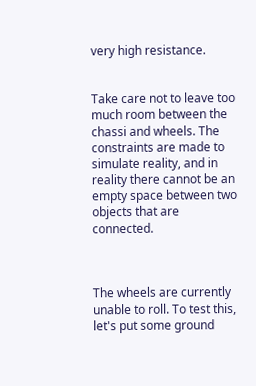very high resistance.


Take care not to leave too much room between the chassi and wheels. The constraints are made to simulate reality, and in reality there cannot be an empty space between two objects that are connected.



The wheels are currently unable to roll. To test this, let's put some ground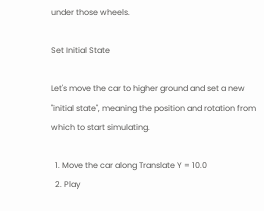under those wheels.

Set Initial State

Let's move the car to higher ground and set a new "initial state", meaning the position and rotation from which to start simulating.

  1. Move the car along Translate Y = 10.0
  2. Play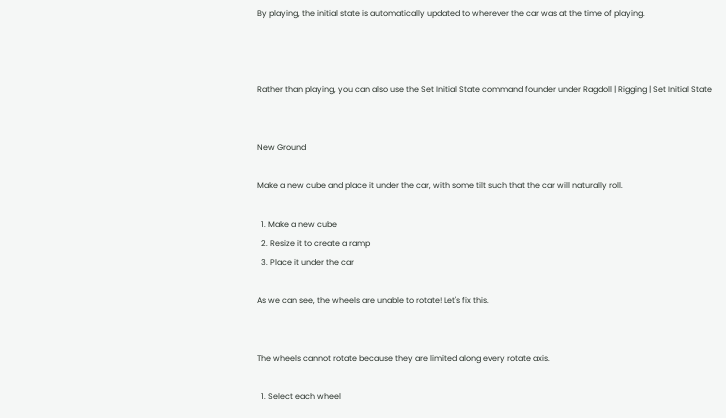By playing, the initial state is automatically updated to wherever the car was at the time of playing.



Rather than playing, you can also use the Set Initial State command founder under Ragdoll | Rigging | Set Initial State


New Ground

Make a new cube and place it under the car, with some tilt such that the car will naturally roll.

  1. Make a new cube
  2. Resize it to create a ramp
  3. Place it under the car

As we can see, the wheels are unable to rotate! Let's fix this.


The wheels cannot rotate because they are limited along every rotate axis.

  1. Select each wheel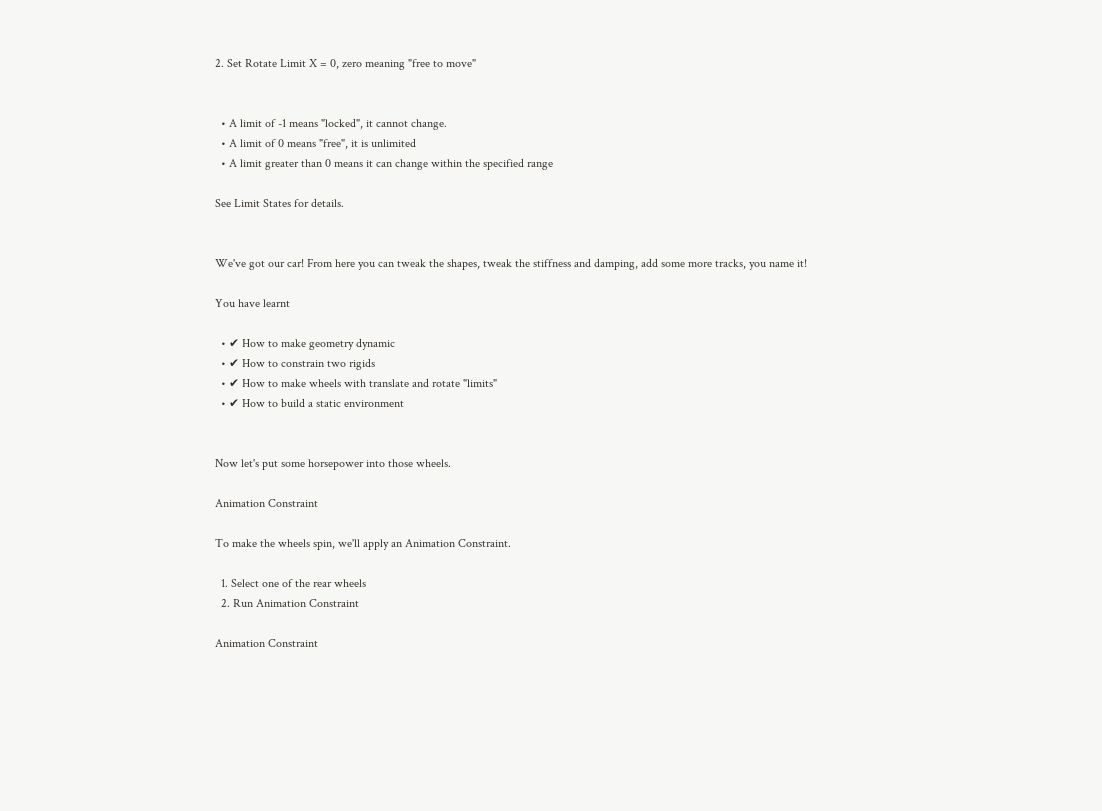2. Set Rotate Limit X = 0, zero meaning "free to move"


  • A limit of -1 means "locked", it cannot change.
  • A limit of 0 means "free", it is unlimited
  • A limit greater than 0 means it can change within the specified range

See Limit States for details.


We've got our car! From here you can tweak the shapes, tweak the stiffness and damping, add some more tracks, you name it!

You have learnt

  • ✔ How to make geometry dynamic
  • ✔ How to constrain two rigids
  • ✔ How to make wheels with translate and rotate "limits"
  • ✔ How to build a static environment


Now let's put some horsepower into those wheels.

Animation Constraint

To make the wheels spin, we'll apply an Animation Constraint.

  1. Select one of the rear wheels
  2. Run Animation Constraint

Animation Constraint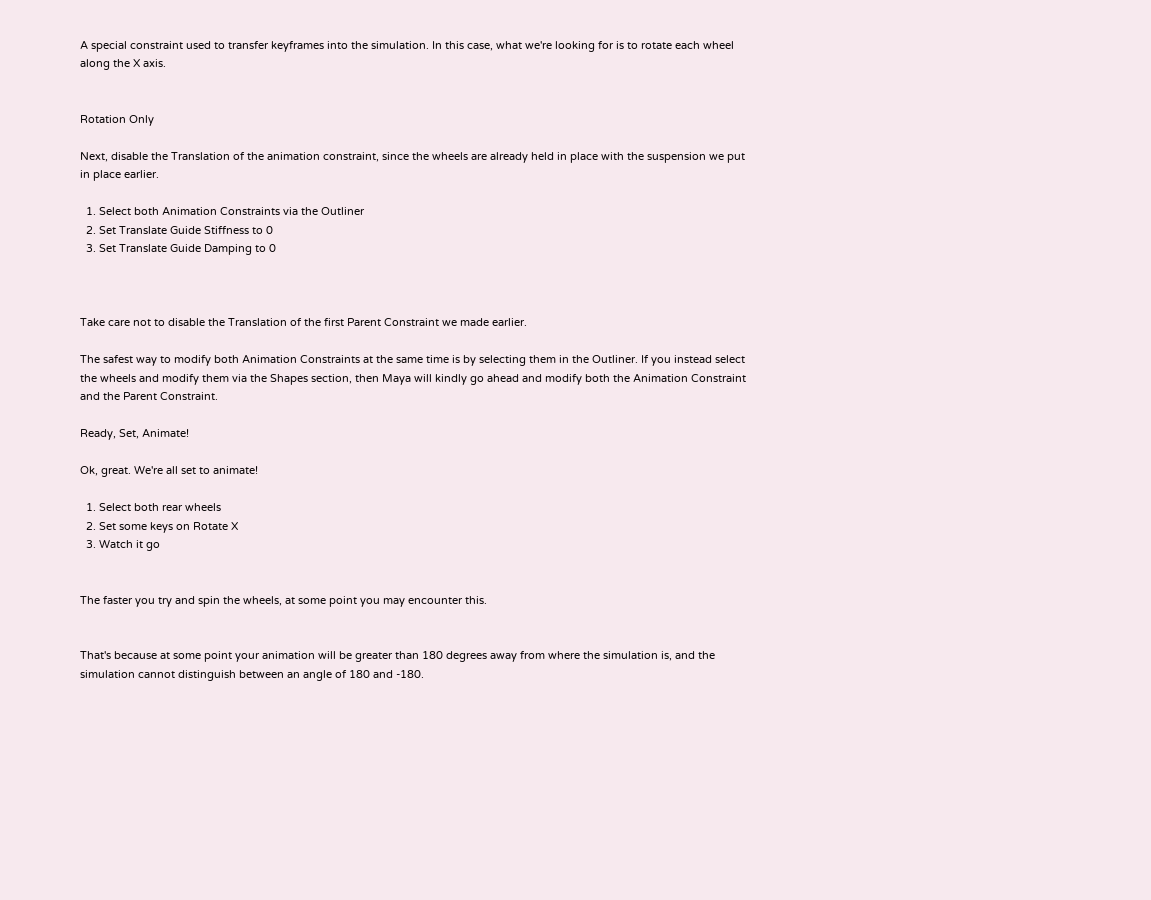A special constraint used to transfer keyframes into the simulation. In this case, what we're looking for is to rotate each wheel along the X axis.


Rotation Only

Next, disable the Translation of the animation constraint, since the wheels are already held in place with the suspension we put in place earlier.

  1. Select both Animation Constraints via the Outliner
  2. Set Translate Guide Stiffness to 0
  3. Set Translate Guide Damping to 0



Take care not to disable the Translation of the first Parent Constraint we made earlier.

The safest way to modify both Animation Constraints at the same time is by selecting them in the Outliner. If you instead select the wheels and modify them via the Shapes section, then Maya will kindly go ahead and modify both the Animation Constraint and the Parent Constraint.

Ready, Set, Animate!

Ok, great. We're all set to animate!

  1. Select both rear wheels
  2. Set some keys on Rotate X
  3. Watch it go


The faster you try and spin the wheels, at some point you may encounter this.


That's because at some point your animation will be greater than 180 degrees away from where the simulation is, and the simulation cannot distinguish between an angle of 180 and -180.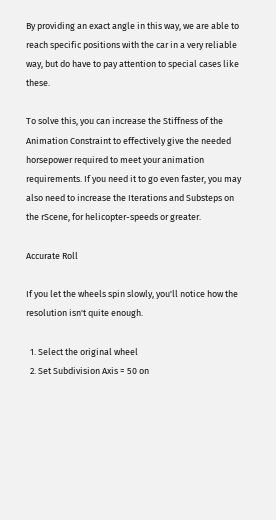By providing an exact angle in this way, we are able to reach specific positions with the car in a very reliable way, but do have to pay attention to special cases like these.

To solve this, you can increase the Stiffness of the Animation Constraint to effectively give the needed horsepower required to meet your animation requirements. If you need it to go even faster, you may also need to increase the Iterations and Substeps on the rScene, for helicopter-speeds or greater.

Accurate Roll

If you let the wheels spin slowly, you'll notice how the resolution isn't quite enough.

  1. Select the original wheel
  2. Set Subdivision Axis = 50 on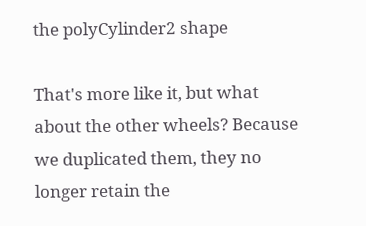the polyCylinder2 shape

That's more like it, but what about the other wheels? Because we duplicated them, they no longer retain the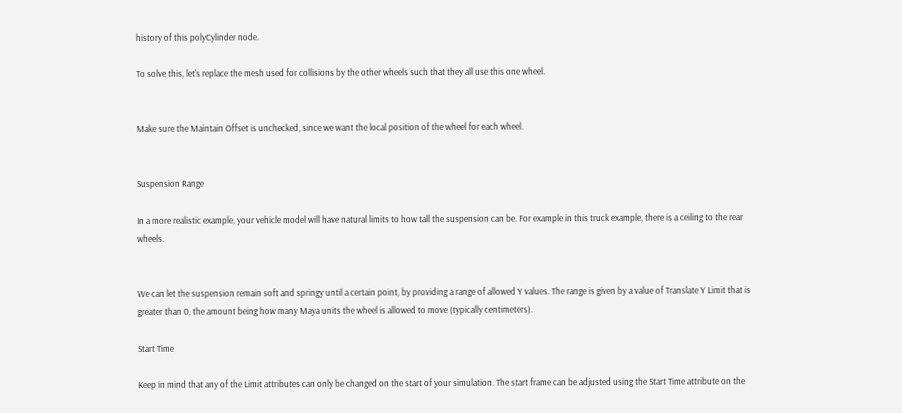history of this polyCylinder node.

To solve this, let's replace the mesh used for collisions by the other wheels such that they all use this one wheel.


Make sure the Maintain Offset is unchecked, since we want the local position of the wheel for each wheel.


Suspension Range

In a more realistic example, your vehicle model will have natural limits to how tall the suspension can be. For example in this truck example, there is a ceiling to the rear wheels.


We can let the suspension remain soft and springy until a certain point, by providing a range of allowed Y values. The range is given by a value of Translate Y Limit that is greater than 0, the amount being how many Maya units the wheel is allowed to move (typically centimeters).

Start Time

Keep in mind that any of the Limit attributes can only be changed on the start of your simulation. The start frame can be adjusted using the Start Time attribute on the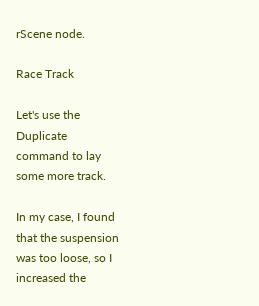rScene node.

Race Track

Let's use the Duplicate command to lay some more track.

In my case, I found that the suspension was too loose, so I increased the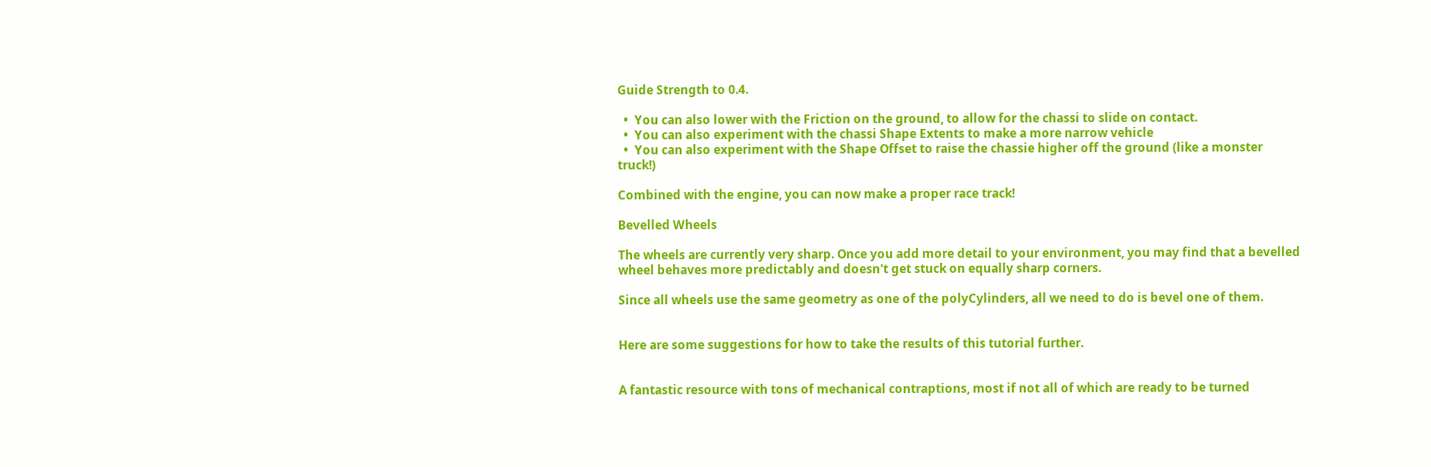Guide Strength to 0.4.

  •  You can also lower with the Friction on the ground, to allow for the chassi to slide on contact.
  •  You can also experiment with the chassi Shape Extents to make a more narrow vehicle
  •  You can also experiment with the Shape Offset to raise the chassie higher off the ground (like a monster truck!)

Combined with the engine, you can now make a proper race track!

Bevelled Wheels

The wheels are currently very sharp. Once you add more detail to your environment, you may find that a bevelled wheel behaves more predictably and doesn't get stuck on equally sharp corners.

Since all wheels use the same geometry as one of the polyCylinders, all we need to do is bevel one of them.


Here are some suggestions for how to take the results of this tutorial further.


A fantastic resource with tons of mechanical contraptions, most if not all of which are ready to be turned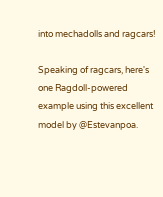into mechadolls and ragcars!

Speaking of ragcars, here's one Ragdoll-powered example using this excellent model by @Estevanpoa.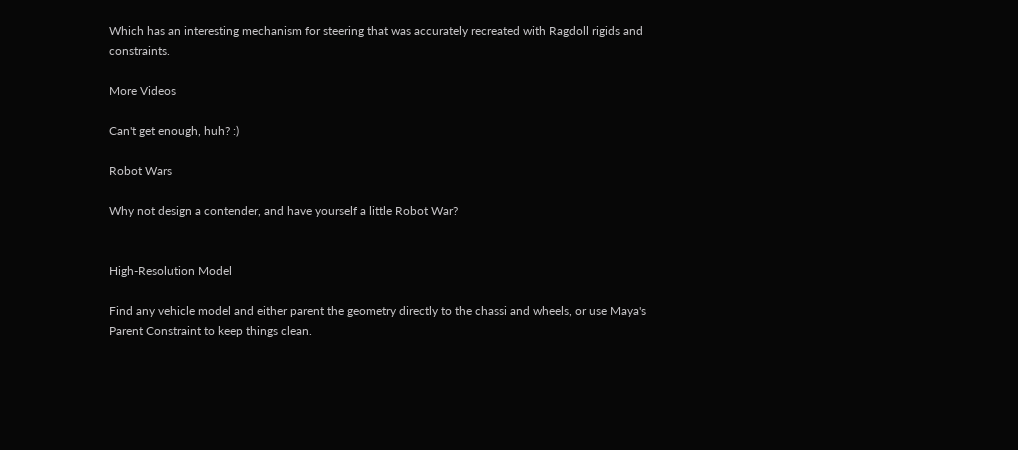Which has an interesting mechanism for steering that was accurately recreated with Ragdoll rigids and constraints.

More Videos

Can't get enough, huh? :)

Robot Wars

Why not design a contender, and have yourself a little Robot War?


High-Resolution Model

Find any vehicle model and either parent the geometry directly to the chassi and wheels, or use Maya's Parent Constraint to keep things clean.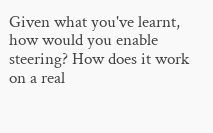Given what you've learnt, how would you enable steering? How does it work on a real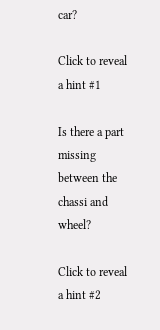car?

Click to reveal a hint #1

Is there a part missing between the chassi and wheel?

Click to reveal a hint #2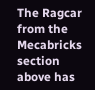The Ragcar from the Mecabricks section above has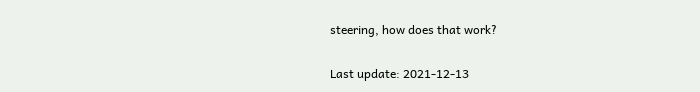steering, how does that work?

Last update: 2021-12-13